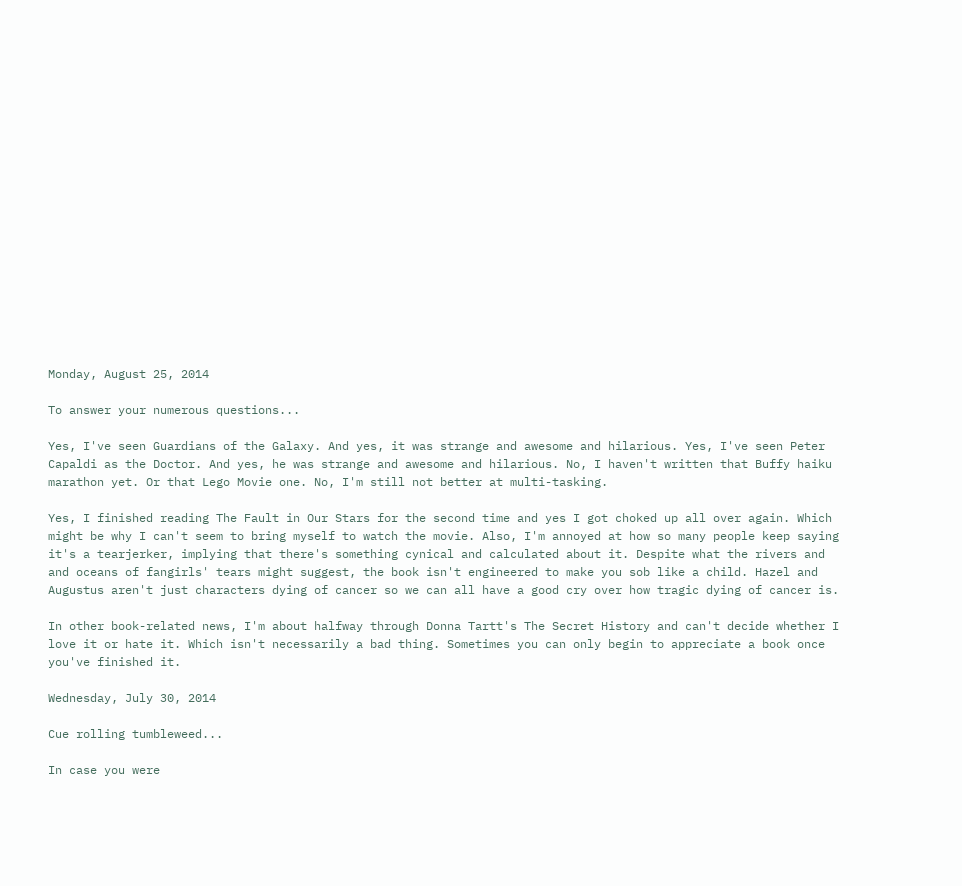Monday, August 25, 2014

To answer your numerous questions...

Yes, I've seen Guardians of the Galaxy. And yes, it was strange and awesome and hilarious. Yes, I've seen Peter Capaldi as the Doctor. And yes, he was strange and awesome and hilarious. No, I haven't written that Buffy haiku marathon yet. Or that Lego Movie one. No, I'm still not better at multi-tasking.

Yes, I finished reading The Fault in Our Stars for the second time and yes I got choked up all over again. Which might be why I can't seem to bring myself to watch the movie. Also, I'm annoyed at how so many people keep saying it's a tearjerker, implying that there's something cynical and calculated about it. Despite what the rivers and and oceans of fangirls' tears might suggest, the book isn't engineered to make you sob like a child. Hazel and Augustus aren't just characters dying of cancer so we can all have a good cry over how tragic dying of cancer is.

In other book-related news, I'm about halfway through Donna Tartt's The Secret History and can't decide whether I love it or hate it. Which isn't necessarily a bad thing. Sometimes you can only begin to appreciate a book once you've finished it.

Wednesday, July 30, 2014

Cue rolling tumbleweed...

In case you were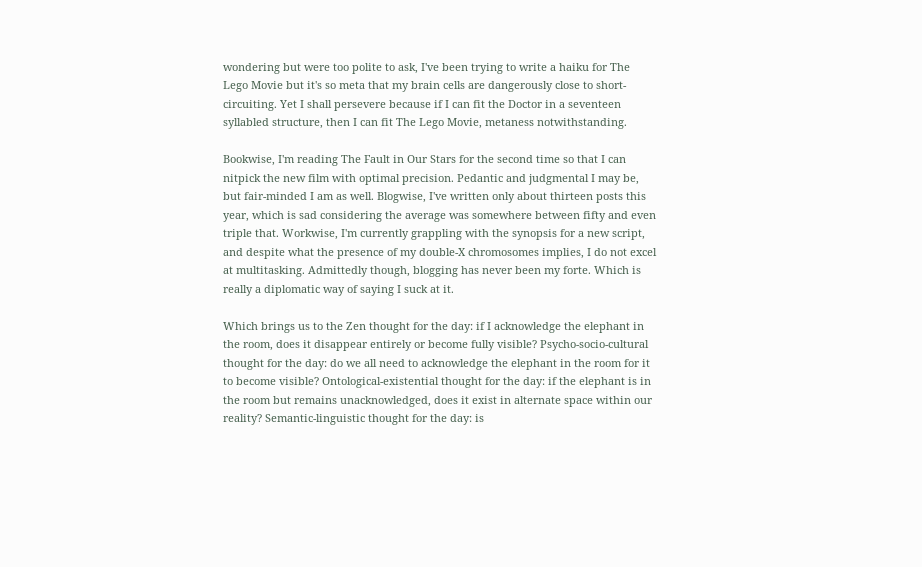wondering but were too polite to ask, I've been trying to write a haiku for The Lego Movie but it's so meta that my brain cells are dangerously close to short-circuiting. Yet I shall persevere because if I can fit the Doctor in a seventeen syllabled structure, then I can fit The Lego Movie, metaness notwithstanding.

Bookwise, I'm reading The Fault in Our Stars for the second time so that I can nitpick the new film with optimal precision. Pedantic and judgmental I may be, but fair-minded I am as well. Blogwise, I've written only about thirteen posts this year, which is sad considering the average was somewhere between fifty and even triple that. Workwise, I'm currently grappling with the synopsis for a new script, and despite what the presence of my double-X chromosomes implies, I do not excel at multitasking. Admittedly though, blogging has never been my forte. Which is really a diplomatic way of saying I suck at it.

Which brings us to the Zen thought for the day: if I acknowledge the elephant in the room, does it disappear entirely or become fully visible? Psycho-socio-cultural thought for the day: do we all need to acknowledge the elephant in the room for it to become visible? Ontological-existential thought for the day: if the elephant is in the room but remains unacknowledged, does it exist in alternate space within our reality? Semantic-linguistic thought for the day: is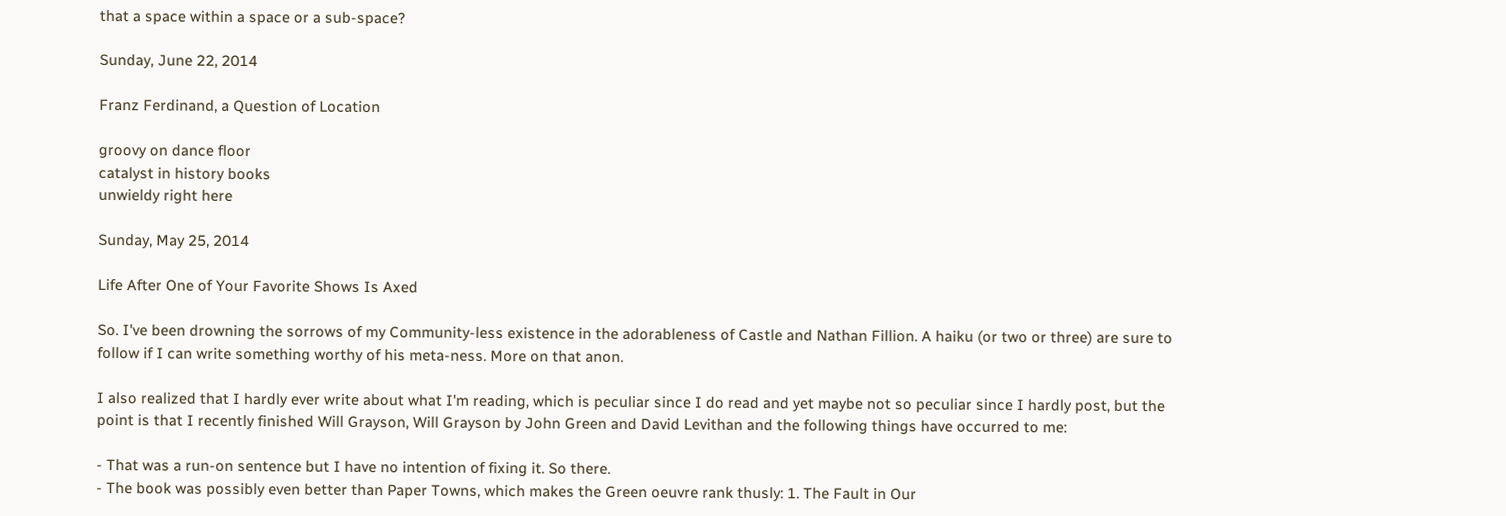that a space within a space or a sub-space?

Sunday, June 22, 2014

Franz Ferdinand, a Question of Location

groovy on dance floor
catalyst in history books
unwieldy right here

Sunday, May 25, 2014

Life After One of Your Favorite Shows Is Axed

So. I've been drowning the sorrows of my Community-less existence in the adorableness of Castle and Nathan Fillion. A haiku (or two or three) are sure to follow if I can write something worthy of his meta-ness. More on that anon.

I also realized that I hardly ever write about what I'm reading, which is peculiar since I do read and yet maybe not so peculiar since I hardly post, but the point is that I recently finished Will Grayson, Will Grayson by John Green and David Levithan and the following things have occurred to me:

- That was a run-on sentence but I have no intention of fixing it. So there.
- The book was possibly even better than Paper Towns, which makes the Green oeuvre rank thusly: 1. The Fault in Our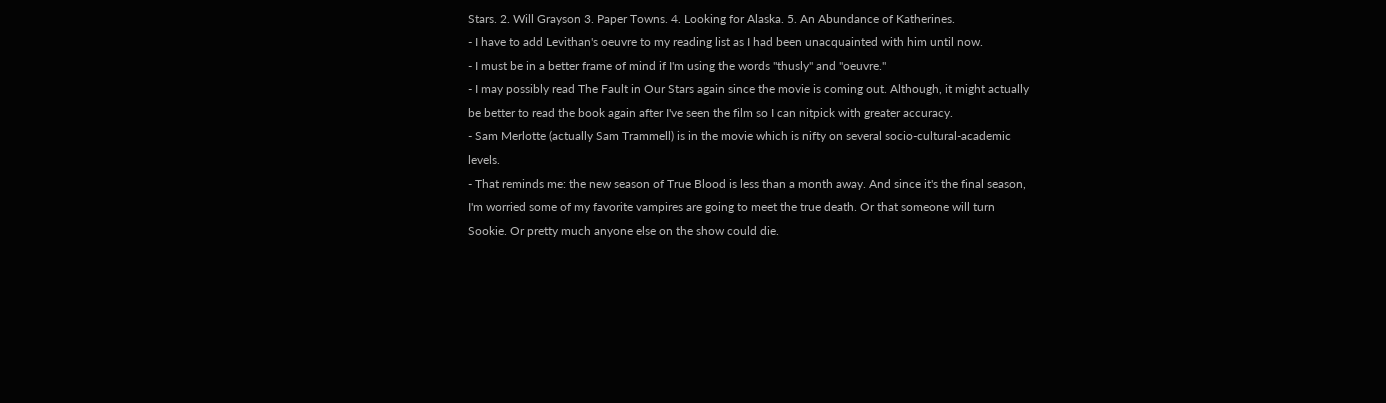Stars. 2. Will Grayson 3. Paper Towns. 4. Looking for Alaska. 5. An Abundance of Katherines.
- I have to add Levithan's oeuvre to my reading list as I had been unacquainted with him until now.
- I must be in a better frame of mind if I'm using the words "thusly" and "oeuvre."
- I may possibly read The Fault in Our Stars again since the movie is coming out. Although, it might actually be better to read the book again after I've seen the film so I can nitpick with greater accuracy.
- Sam Merlotte (actually Sam Trammell) is in the movie which is nifty on several socio-cultural-academic levels.
- That reminds me: the new season of True Blood is less than a month away. And since it's the final season, I'm worried some of my favorite vampires are going to meet the true death. Or that someone will turn Sookie. Or pretty much anyone else on the show could die.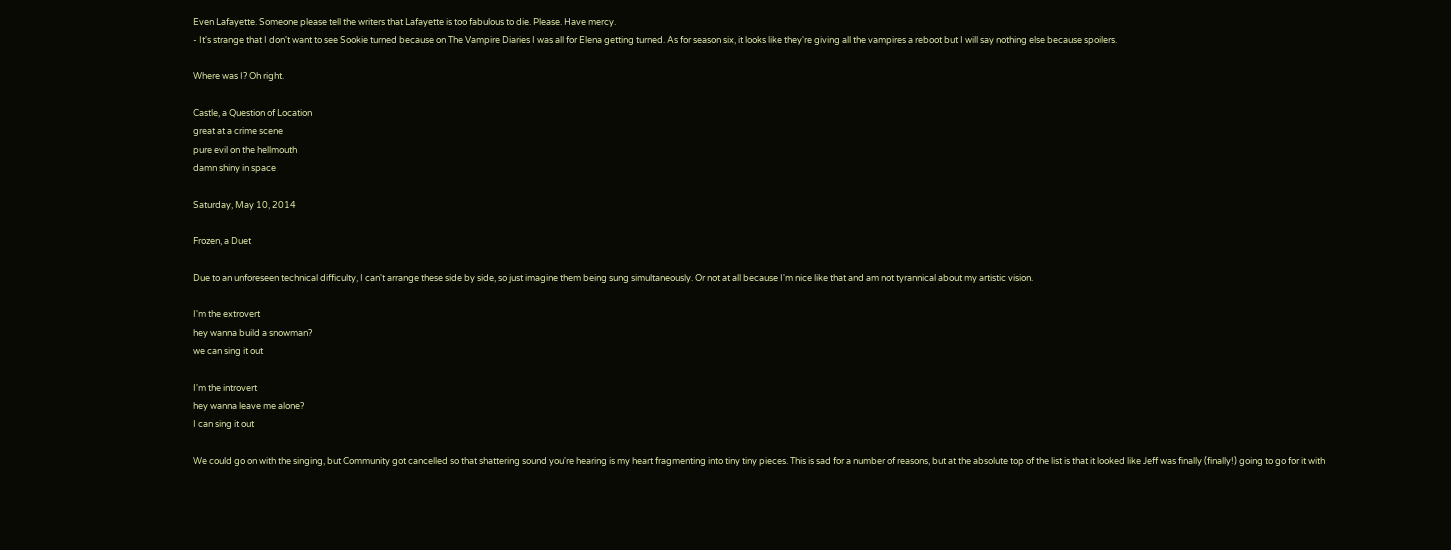Even Lafayette. Someone please tell the writers that Lafayette is too fabulous to die. Please. Have mercy.
- It's strange that I don't want to see Sookie turned because on The Vampire Diaries I was all for Elena getting turned. As for season six, it looks like they're giving all the vampires a reboot but I will say nothing else because spoilers.

Where was I? Oh right.

Castle, a Question of Location
great at a crime scene
pure evil on the hellmouth
damn shiny in space

Saturday, May 10, 2014

Frozen, a Duet

Due to an unforeseen technical difficulty, I can't arrange these side by side, so just imagine them being sung simultaneously. Or not at all because I'm nice like that and am not tyrannical about my artistic vision.

I'm the extrovert
hey wanna build a snowman?
we can sing it out

I'm the introvert
hey wanna leave me alone?
I can sing it out

We could go on with the singing, but Community got cancelled so that shattering sound you're hearing is my heart fragmenting into tiny tiny pieces. This is sad for a number of reasons, but at the absolute top of the list is that it looked like Jeff was finally (finally!) going to go for it with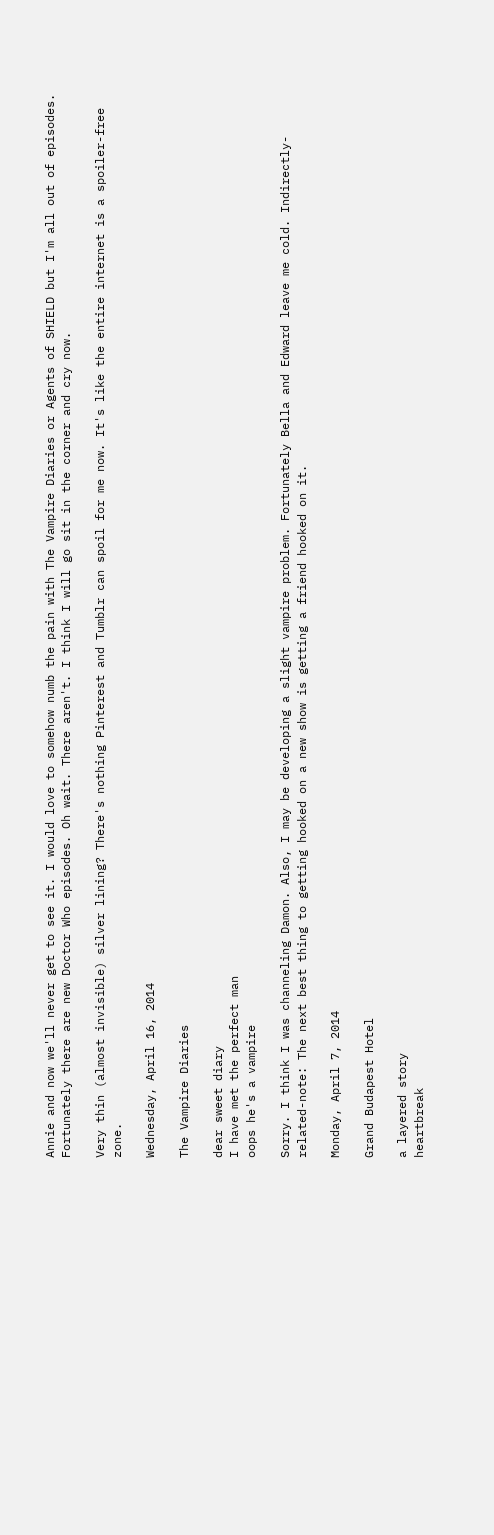Annie and now we'll never get to see it. I would love to somehow numb the pain with The Vampire Diaries or Agents of SHIELD but I'm all out of episodes. Fortunately there are new Doctor Who episodes. Oh wait. There aren't. I think I will go sit in the corner and cry now.

Very thin (almost invisible) silver lining? There's nothing Pinterest and Tumblr can spoil for me now. It's like the entire internet is a spoiler-free zone.

Wednesday, April 16, 2014

The Vampire Diaries

dear sweet diary
I have met the perfect man
oops he's a vampire

Sorry. I think I was channeling Damon. Also, I may be developing a slight vampire problem. Fortunately Bella and Edward leave me cold. Indirectly-related-note: The next best thing to getting hooked on a new show is getting a friend hooked on it.

Monday, April 7, 2014

Grand Budapest Hotel

a layered story
heartbreak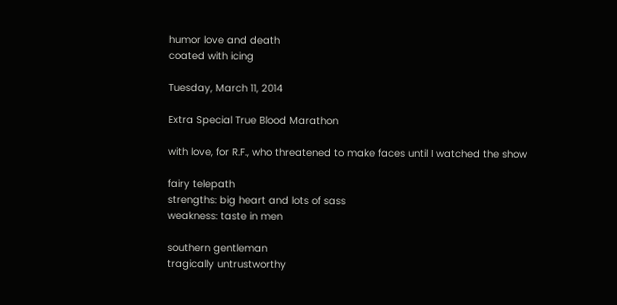humor love and death
coated with icing

Tuesday, March 11, 2014

Extra Special True Blood Marathon

with love, for R.F., who threatened to make faces until I watched the show

fairy telepath
strengths: big heart and lots of sass
weakness: taste in men

southern gentleman
tragically untrustworthy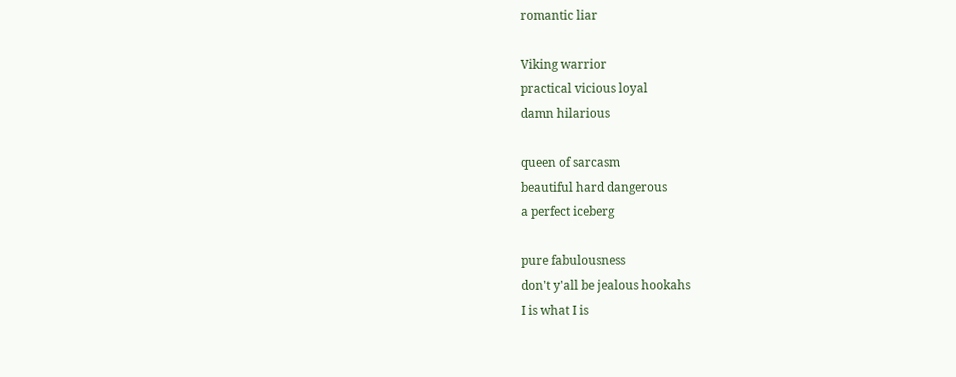romantic liar

Viking warrior
practical vicious loyal
damn hilarious

queen of sarcasm
beautiful hard dangerous
a perfect iceberg

pure fabulousness
don't y'all be jealous hookahs
I is what I is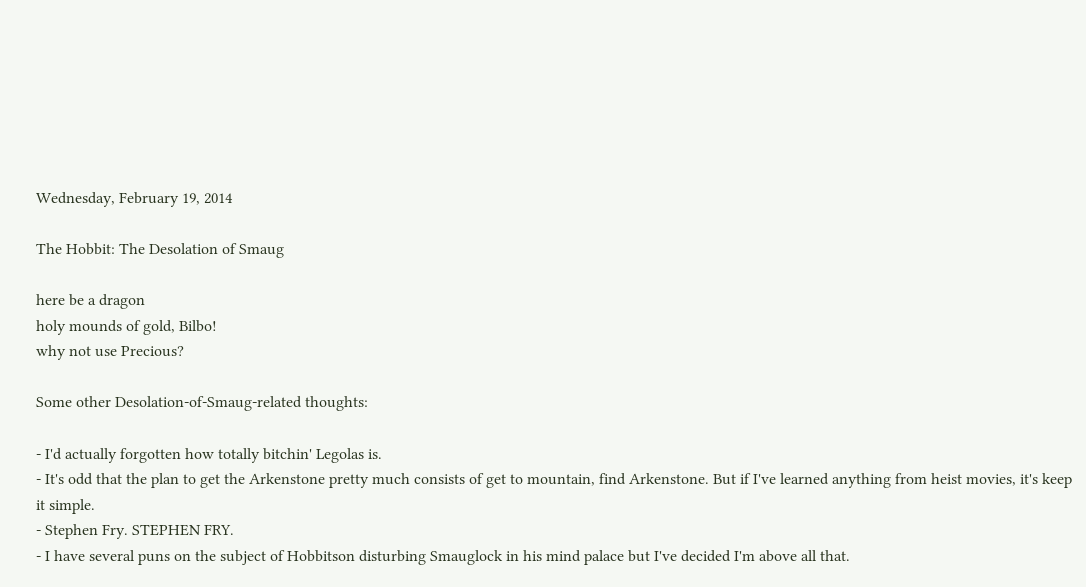Wednesday, February 19, 2014

The Hobbit: The Desolation of Smaug

here be a dragon
holy mounds of gold, Bilbo!
why not use Precious?

Some other Desolation-of-Smaug-related thoughts:

- I'd actually forgotten how totally bitchin' Legolas is.
- It's odd that the plan to get the Arkenstone pretty much consists of get to mountain, find Arkenstone. But if I've learned anything from heist movies, it's keep it simple.
- Stephen Fry. STEPHEN FRY.
- I have several puns on the subject of Hobbitson disturbing Smauglock in his mind palace but I've decided I'm above all that.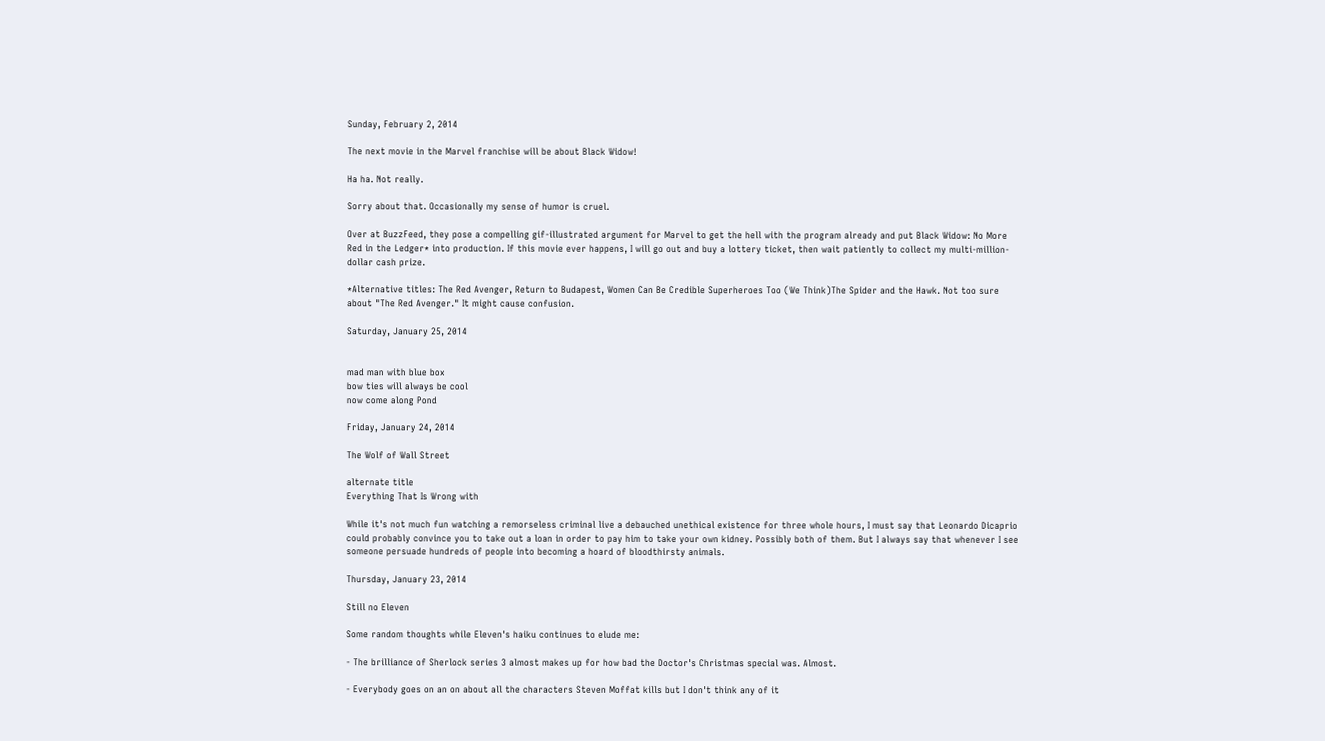Sunday, February 2, 2014

The next movie in the Marvel franchise will be about Black Widow!

Ha ha. Not really.

Sorry about that. Occasionally my sense of humor is cruel.

Over at BuzzFeed, they pose a compelling gif-illustrated argument for Marvel to get the hell with the program already and put Black Widow: No More Red in the Ledger* into production. If this movie ever happens, I will go out and buy a lottery ticket, then wait patiently to collect my multi-million-dollar cash prize.

*Alternative titles: The Red Avenger, Return to Budapest, Women Can Be Credible Superheroes Too (We Think)The Spider and the Hawk. Not too sure about "The Red Avenger." It might cause confusion.

Saturday, January 25, 2014


mad man with blue box
bow ties will always be cool
now come along Pond

Friday, January 24, 2014

The Wolf of Wall Street

alternate title
Everything That Is Wrong with

While it's not much fun watching a remorseless criminal live a debauched unethical existence for three whole hours, I must say that Leonardo Dicaprio could probably convince you to take out a loan in order to pay him to take your own kidney. Possibly both of them. But I always say that whenever I see someone persuade hundreds of people into becoming a hoard of bloodthirsty animals.

Thursday, January 23, 2014

Still no Eleven

Some random thoughts while Eleven's haiku continues to elude me:

- The brilliance of Sherlock series 3 almost makes up for how bad the Doctor's Christmas special was. Almost.

- Everybody goes on an on about all the characters Steven Moffat kills but I don't think any of it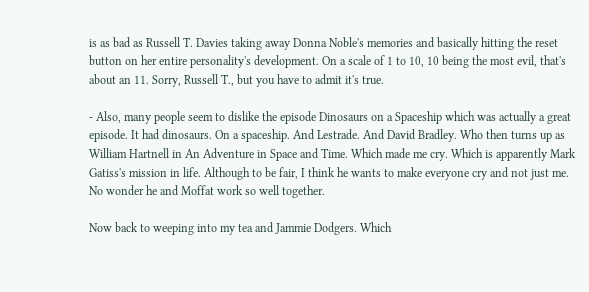is as bad as Russell T. Davies taking away Donna Noble's memories and basically hitting the reset button on her entire personality's development. On a scale of 1 to 10, 10 being the most evil, that's about an 11. Sorry, Russell T., but you have to admit it's true.

- Also, many people seem to dislike the episode Dinosaurs on a Spaceship which was actually a great episode. It had dinosaurs. On a spaceship. And Lestrade. And David Bradley. Who then turns up as William Hartnell in An Adventure in Space and Time. Which made me cry. Which is apparently Mark Gatiss's mission in life. Although to be fair, I think he wants to make everyone cry and not just me. No wonder he and Moffat work so well together.

Now back to weeping into my tea and Jammie Dodgers. Which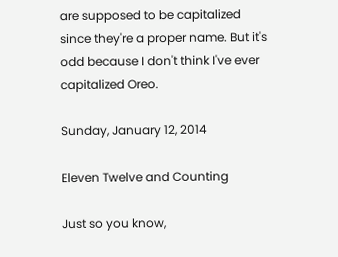are supposed to be capitalized since they're a proper name. But it's odd because I don't think I've ever capitalized Oreo.

Sunday, January 12, 2014

Eleven Twelve and Counting

Just so you know,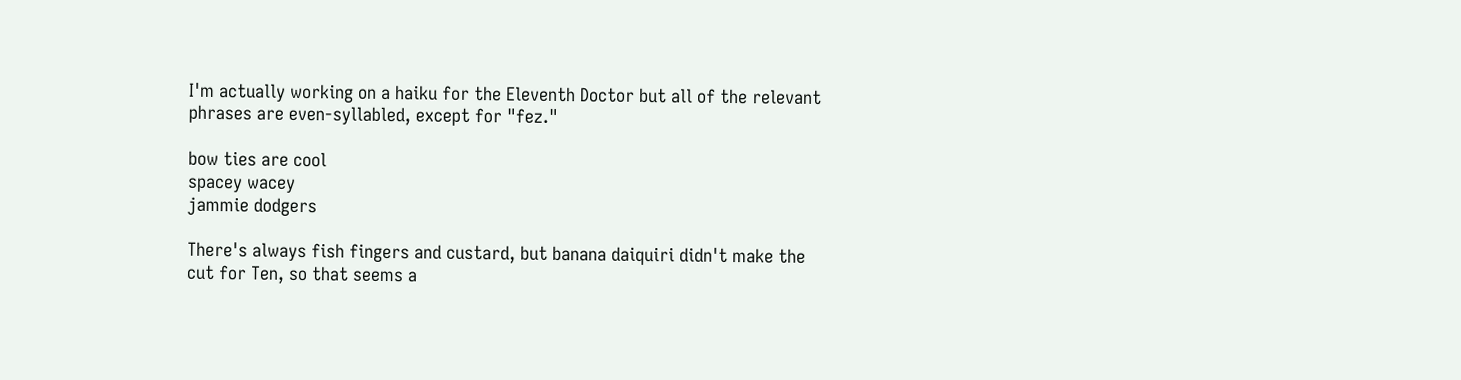I'm actually working on a haiku for the Eleventh Doctor but all of the relevant phrases are even-syllabled, except for "fez."

bow ties are cool
spacey wacey
jammie dodgers

There's always fish fingers and custard, but banana daiquiri didn't make the cut for Ten, so that seems a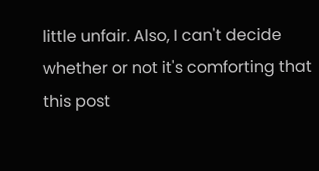little unfair. Also, I can't decide whether or not it's comforting that this post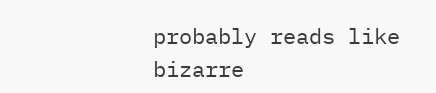probably reads like bizarre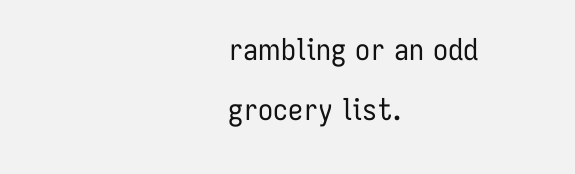rambling or an odd grocery list.